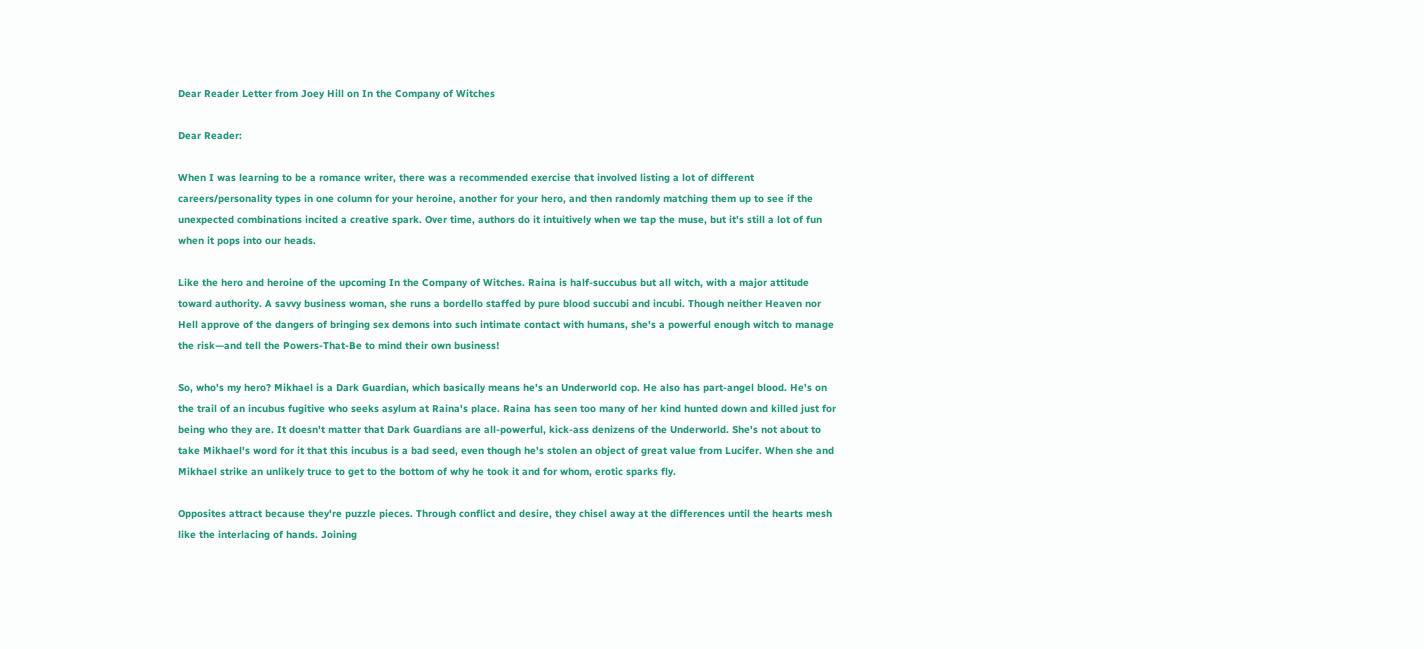Dear Reader Letter from Joey Hill on In the Company of Witches

Dear Reader:

When I was learning to be a romance writer, there was a recommended exercise that involved listing a lot of different careers/personality types in one column for your heroine, another for your hero, and then randomly matching them up to see if the unexpected combinations incited a creative spark. Over time, authors do it intuitively when we tap the muse, but it's still a lot of fun when it pops into our heads.

Like the hero and heroine of the upcoming In the Company of Witches. Raina is half-succubus but all witch, with a major attitude toward authority. A savvy business woman, she runs a bordello staffed by pure blood succubi and incubi. Though neither Heaven nor Hell approve of the dangers of bringing sex demons into such intimate contact with humans, she's a powerful enough witch to manage the risk—and tell the Powers-That-Be to mind their own business!

So, who's my hero? Mikhael is a Dark Guardian, which basically means he's an Underworld cop. He also has part-angel blood. He's on the trail of an incubus fugitive who seeks asylum at Raina's place. Raina has seen too many of her kind hunted down and killed just for being who they are. It doesn't matter that Dark Guardians are all-powerful, kick-ass denizens of the Underworld. She's not about to take Mikhael's word for it that this incubus is a bad seed, even though he's stolen an object of great value from Lucifer. When she and Mikhael strike an unlikely truce to get to the bottom of why he took it and for whom, erotic sparks fly.

Opposites attract because they're puzzle pieces. Through conflict and desire, they chisel away at the differences until the hearts mesh like the interlacing of hands. Joining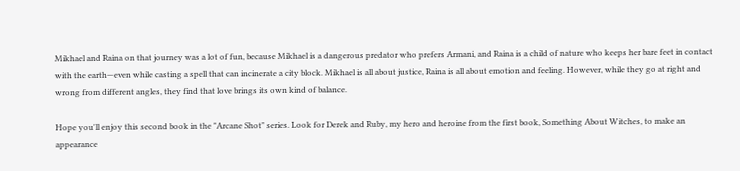Mikhael and Raina on that journey was a lot of fun, because Mikhael is a dangerous predator who prefers Armani, and Raina is a child of nature who keeps her bare feet in contact with the earth—even while casting a spell that can incinerate a city block. Mikhael is all about justice, Raina is all about emotion and feeling. However, while they go at right and wrong from different angles, they find that love brings its own kind of balance.

Hope you'll enjoy this second book in the "Arcane Shot" series. Look for Derek and Ruby, my hero and heroine from the first book, Something About Witches, to make an appearance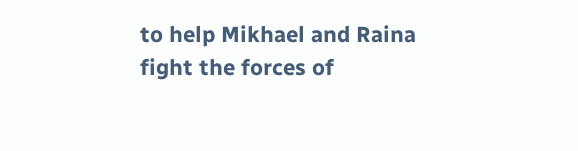to help Mikhael and Raina fight the forces of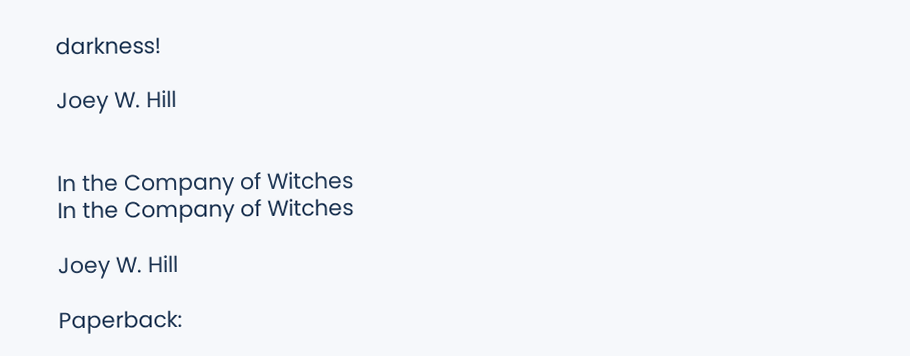darkness!

Joey W. Hill


In the Company of Witches
In the Company of Witches

Joey W. Hill

Paperback: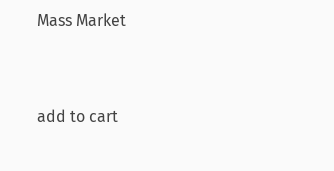Mass Market


add to cart